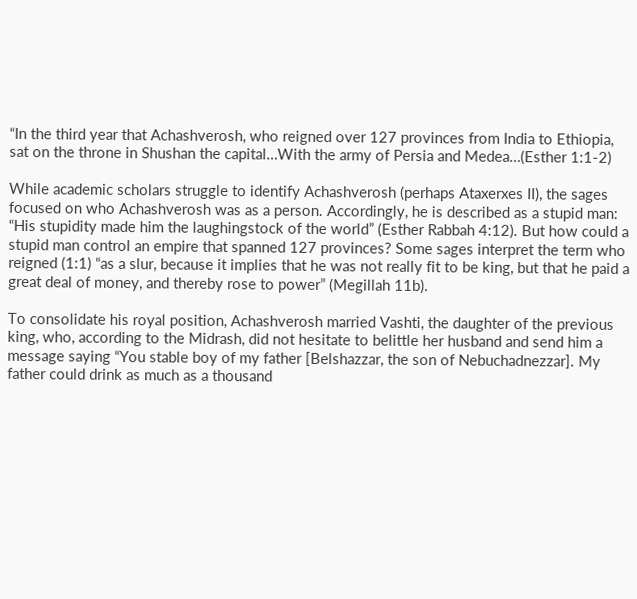“In the third year that Achashverosh, who reigned over 127 provinces from India to Ethiopia, sat on the throne in Shushan the capital…With the army of Persia and Medea…(Esther 1:1-2)

While academic scholars struggle to identify Achashverosh (perhaps Ataxerxes II), the sages focused on who Achashverosh was as a person. Accordingly, he is described as a stupid man: “His stupidity made him the laughingstock of the world” (Esther Rabbah 4:12). But how could a stupid man control an empire that spanned 127 provinces? Some sages interpret the term who reigned (1:1) “as a slur, because it implies that he was not really fit to be king, but that he paid a great deal of money, and thereby rose to power” (Megillah 11b).

To consolidate his royal position, Achashverosh married Vashti, the daughter of the previous king, who, according to the Midrash, did not hesitate to belittle her husband and send him a message saying “You stable boy of my father [Belshazzar, the son of Nebuchadnezzar]. My father could drink as much as a thousand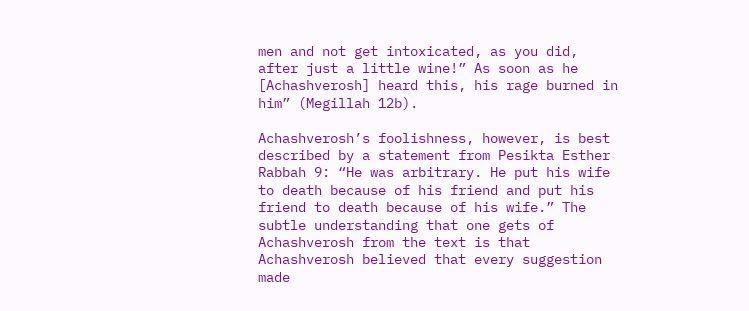men and not get intoxicated, as you did, after just a little wine!” As soon as he [Achashverosh] heard this, his rage burned in him” (Megillah 12b).

Achashverosh’s foolishness, however, is best described by a statement from Pesikta Esther Rabbah 9: “He was arbitrary. He put his wife to death because of his friend and put his friend to death because of his wife.” The subtle understanding that one gets of Achashverosh from the text is that Achashverosh believed that every suggestion made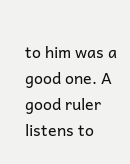to him was a good one. A good ruler listens to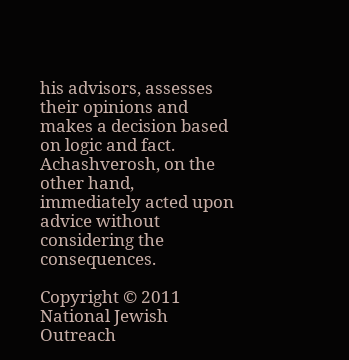his advisors, assesses their opinions and makes a decision based on logic and fact. Achashverosh, on the other hand, immediately acted upon advice without considering the consequences.

Copyright © 2011 National Jewish Outreach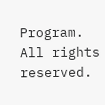Program. All rights reserved.